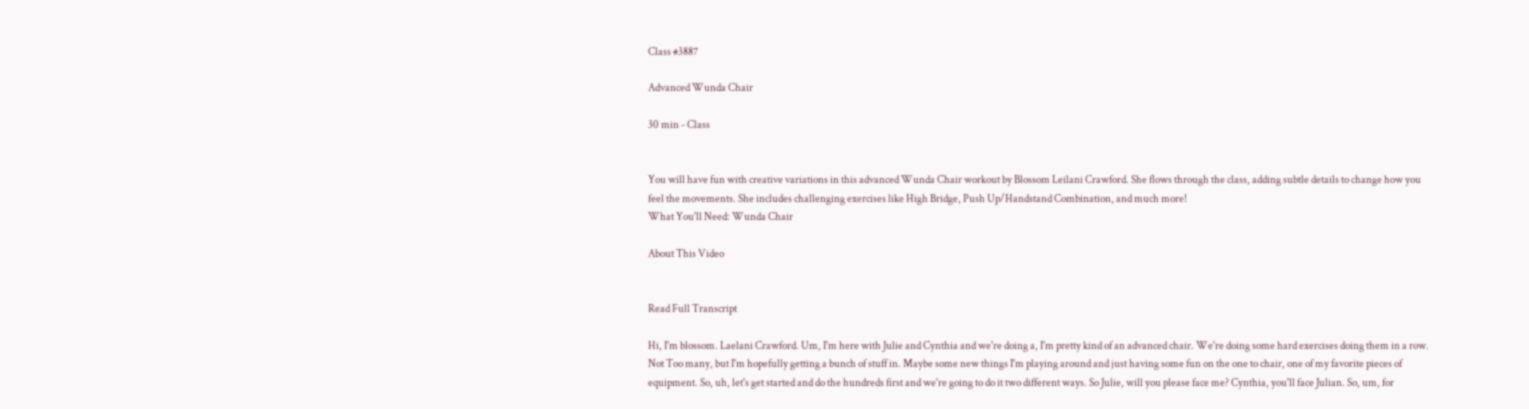Class #3887

Advanced Wunda Chair

30 min - Class


You will have fun with creative variations in this advanced Wunda Chair workout by Blossom Leilani Crawford. She flows through the class, adding subtle details to change how you feel the movements. She includes challenging exercises like High Bridge, Push Up/Handstand Combination, and much more!
What You'll Need: Wunda Chair

About This Video


Read Full Transcript

Hi, I'm blossom. Laelani Crawford. Um, I'm here with Julie and Cynthia and we're doing a, I'm pretty kind of an advanced chair. We're doing some hard exercises doing them in a row. Not Too many, but I'm hopefully getting a bunch of stuff in. Maybe some new things I'm playing around and just having some fun on the one to chair, one of my favorite pieces of equipment. So, uh, let's get started and do the hundreds first and we're going to do it two different ways. So Julie, will you please face me? Cynthia, you'll face Julian. So, um, for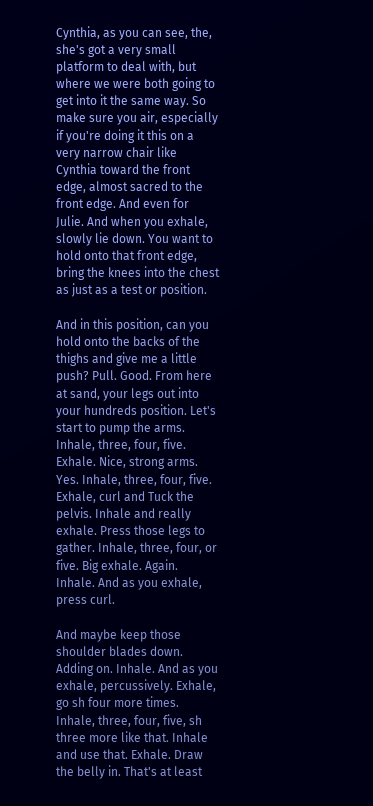Cynthia, as you can see, the, she's got a very small platform to deal with, but where we were both going to get into it the same way. So make sure you air, especially if you're doing it this on a very narrow chair like Cynthia toward the front edge, almost sacred to the front edge. And even for Julie. And when you exhale, slowly lie down. You want to hold onto that front edge, bring the knees into the chest as just as a test or position.

And in this position, can you hold onto the backs of the thighs and give me a little push? Pull. Good. From here at sand, your legs out into your hundreds position. Let's start to pump the arms. Inhale, three, four, five. Exhale. Nice, strong arms. Yes. Inhale, three, four, five. Exhale, curl and Tuck the pelvis. Inhale and really exhale. Press those legs to gather. Inhale, three, four, or five. Big exhale. Again. Inhale. And as you exhale, press curl.

And maybe keep those shoulder blades down. Adding on. Inhale. And as you exhale, percussively. Exhale, go sh four more times. Inhale, three, four, five, sh three more like that. Inhale and use that. Exhale. Draw the belly in. That's at least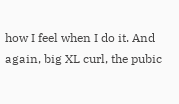how I feel when I do it. And again, big XL curl, the pubic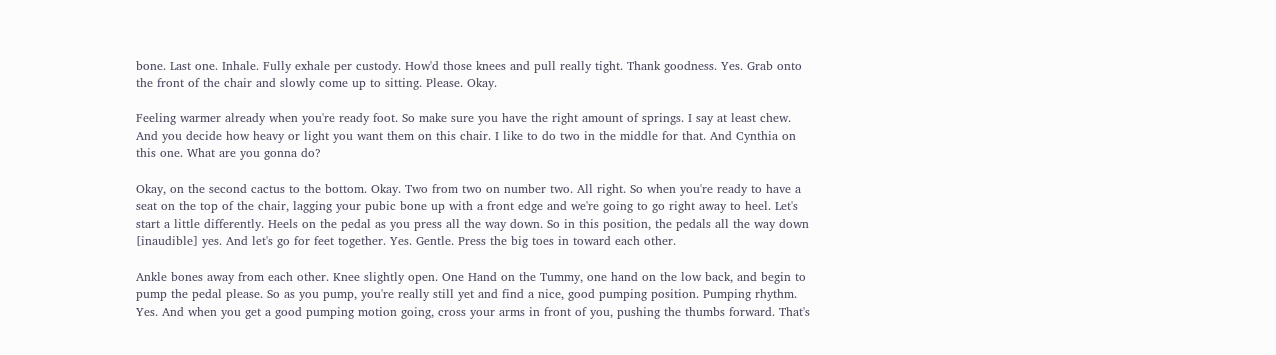bone. Last one. Inhale. Fully exhale per custody. How'd those knees and pull really tight. Thank goodness. Yes. Grab onto the front of the chair and slowly come up to sitting. Please. Okay.

Feeling warmer already when you're ready foot. So make sure you have the right amount of springs. I say at least chew. And you decide how heavy or light you want them on this chair. I like to do two in the middle for that. And Cynthia on this one. What are you gonna do?

Okay, on the second cactus to the bottom. Okay. Two from two on number two. All right. So when you're ready to have a seat on the top of the chair, lagging your pubic bone up with a front edge and we're going to go right away to heel. Let's start a little differently. Heels on the pedal as you press all the way down. So in this position, the pedals all the way down [inaudible] yes. And let's go for feet together. Yes. Gentle. Press the big toes in toward each other.

Ankle bones away from each other. Knee slightly open. One Hand on the Tummy, one hand on the low back, and begin to pump the pedal please. So as you pump, you're really still yet and find a nice, good pumping position. Pumping rhythm. Yes. And when you get a good pumping motion going, cross your arms in front of you, pushing the thumbs forward. That's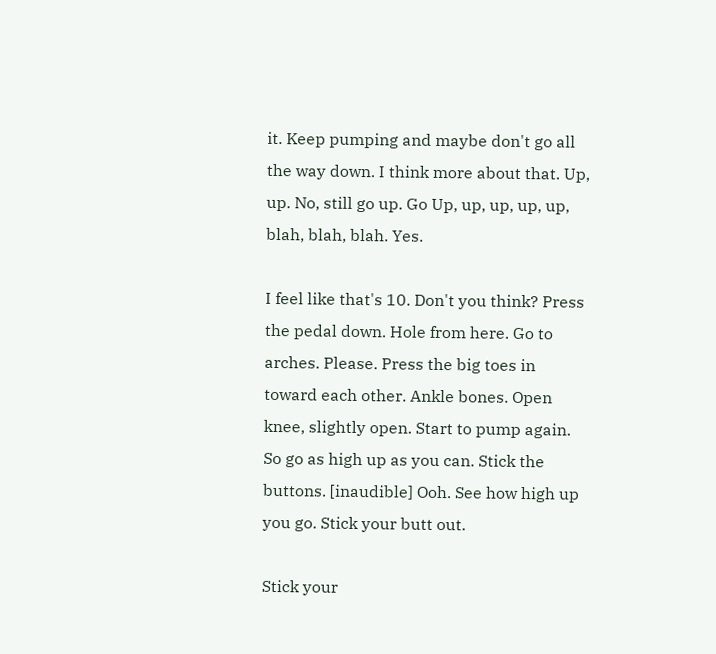it. Keep pumping and maybe don't go all the way down. I think more about that. Up, up. No, still go up. Go Up, up, up, up, up, blah, blah, blah. Yes.

I feel like that's 10. Don't you think? Press the pedal down. Hole from here. Go to arches. Please. Press the big toes in toward each other. Ankle bones. Open knee, slightly open. Start to pump again. So go as high up as you can. Stick the buttons. [inaudible] Ooh. See how high up you go. Stick your butt out.

Stick your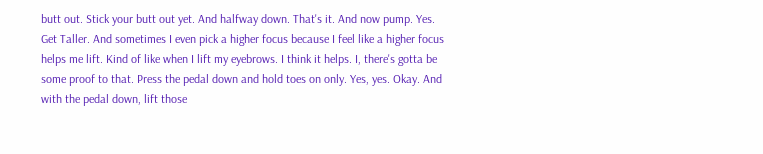butt out. Stick your butt out yet. And halfway down. That's it. And now pump. Yes. Get Taller. And sometimes I even pick a higher focus because I feel like a higher focus helps me lift. Kind of like when I lift my eyebrows. I think it helps. I, there's gotta be some proof to that. Press the pedal down and hold toes on only. Yes, yes. Okay. And with the pedal down, lift those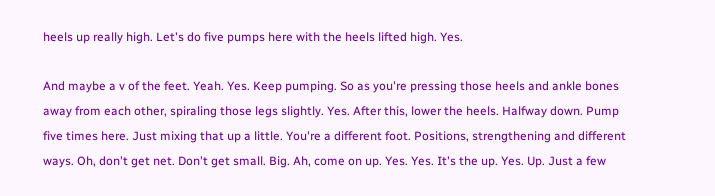heels up really high. Let's do five pumps here with the heels lifted high. Yes.

And maybe a v of the feet. Yeah. Yes. Keep pumping. So as you're pressing those heels and ankle bones away from each other, spiraling those legs slightly. Yes. After this, lower the heels. Halfway down. Pump five times here. Just mixing that up a little. You're a different foot. Positions, strengthening and different ways. Oh, don't get net. Don't get small. Big. Ah, come on up. Yes. Yes. It's the up. Yes. Up. Just a few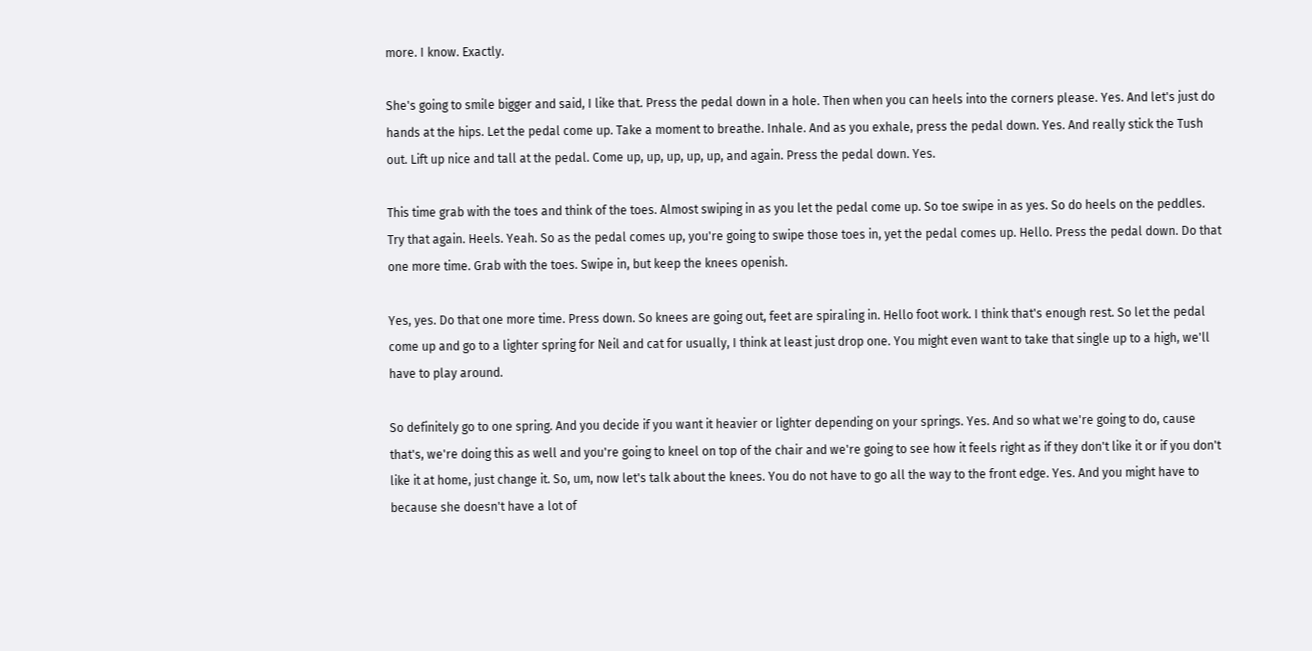more. I know. Exactly.

She's going to smile bigger and said, I like that. Press the pedal down in a hole. Then when you can heels into the corners please. Yes. And let's just do hands at the hips. Let the pedal come up. Take a moment to breathe. Inhale. And as you exhale, press the pedal down. Yes. And really stick the Tush out. Lift up nice and tall at the pedal. Come up, up, up, up, up, and again. Press the pedal down. Yes.

This time grab with the toes and think of the toes. Almost swiping in as you let the pedal come up. So toe swipe in as yes. So do heels on the peddles. Try that again. Heels. Yeah. So as the pedal comes up, you're going to swipe those toes in, yet the pedal comes up. Hello. Press the pedal down. Do that one more time. Grab with the toes. Swipe in, but keep the knees openish.

Yes, yes. Do that one more time. Press down. So knees are going out, feet are spiraling in. Hello foot work. I think that's enough rest. So let the pedal come up and go to a lighter spring for Neil and cat for usually, I think at least just drop one. You might even want to take that single up to a high, we'll have to play around.

So definitely go to one spring. And you decide if you want it heavier or lighter depending on your springs. Yes. And so what we're going to do, cause that's, we're doing this as well and you're going to kneel on top of the chair and we're going to see how it feels right as if they don't like it or if you don't like it at home, just change it. So, um, now let's talk about the knees. You do not have to go all the way to the front edge. Yes. And you might have to because she doesn't have a lot of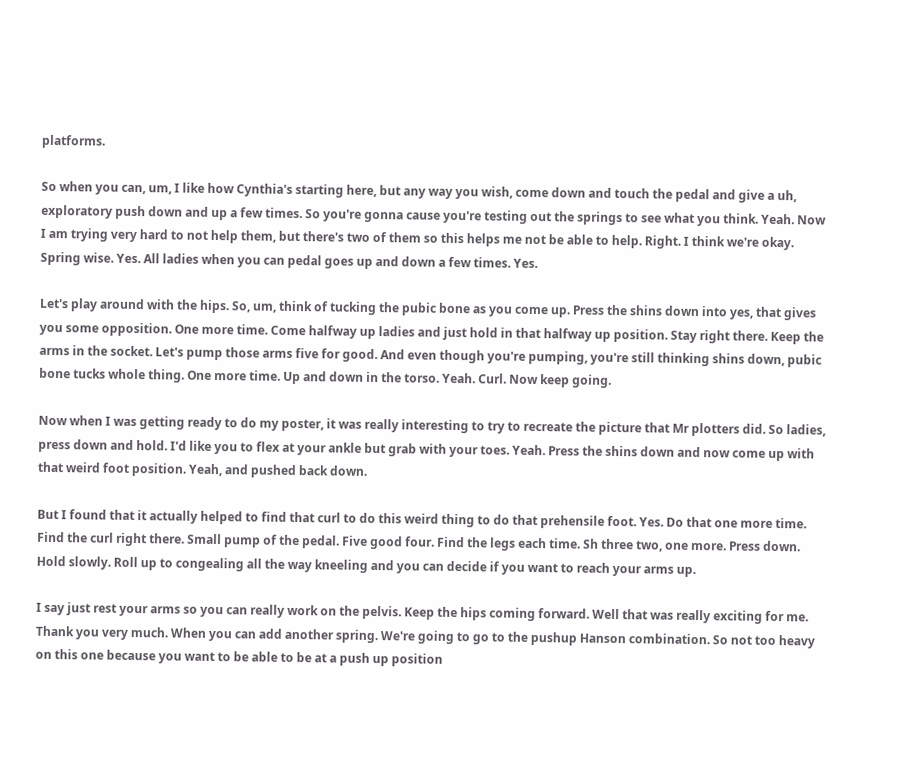platforms.

So when you can, um, I like how Cynthia's starting here, but any way you wish, come down and touch the pedal and give a uh, exploratory push down and up a few times. So you're gonna cause you're testing out the springs to see what you think. Yeah. Now I am trying very hard to not help them, but there's two of them so this helps me not be able to help. Right. I think we're okay. Spring wise. Yes. All ladies when you can pedal goes up and down a few times. Yes.

Let's play around with the hips. So, um, think of tucking the pubic bone as you come up. Press the shins down into yes, that gives you some opposition. One more time. Come halfway up ladies and just hold in that halfway up position. Stay right there. Keep the arms in the socket. Let's pump those arms five for good. And even though you're pumping, you're still thinking shins down, pubic bone tucks whole thing. One more time. Up and down in the torso. Yeah. Curl. Now keep going.

Now when I was getting ready to do my poster, it was really interesting to try to recreate the picture that Mr plotters did. So ladies, press down and hold. I'd like you to flex at your ankle but grab with your toes. Yeah. Press the shins down and now come up with that weird foot position. Yeah, and pushed back down.

But I found that it actually helped to find that curl to do this weird thing to do that prehensile foot. Yes. Do that one more time. Find the curl right there. Small pump of the pedal. Five good four. Find the legs each time. Sh three two, one more. Press down. Hold slowly. Roll up to congealing all the way kneeling and you can decide if you want to reach your arms up.

I say just rest your arms so you can really work on the pelvis. Keep the hips coming forward. Well that was really exciting for me. Thank you very much. When you can add another spring. We're going to go to the pushup Hanson combination. So not too heavy on this one because you want to be able to be at a push up position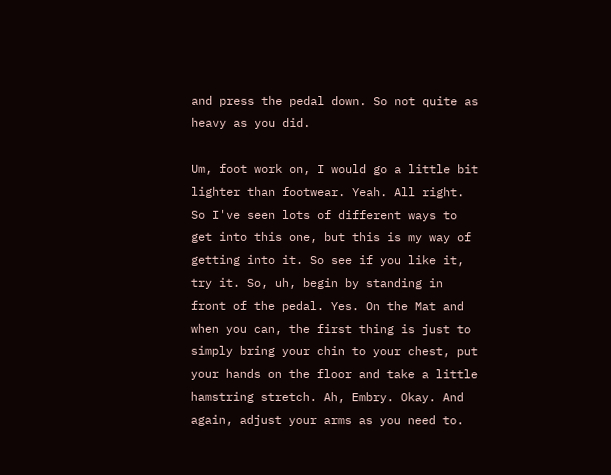and press the pedal down. So not quite as heavy as you did.

Um, foot work on, I would go a little bit lighter than footwear. Yeah. All right. So I've seen lots of different ways to get into this one, but this is my way of getting into it. So see if you like it, try it. So, uh, begin by standing in front of the pedal. Yes. On the Mat and when you can, the first thing is just to simply bring your chin to your chest, put your hands on the floor and take a little hamstring stretch. Ah, Embry. Okay. And again, adjust your arms as you need to.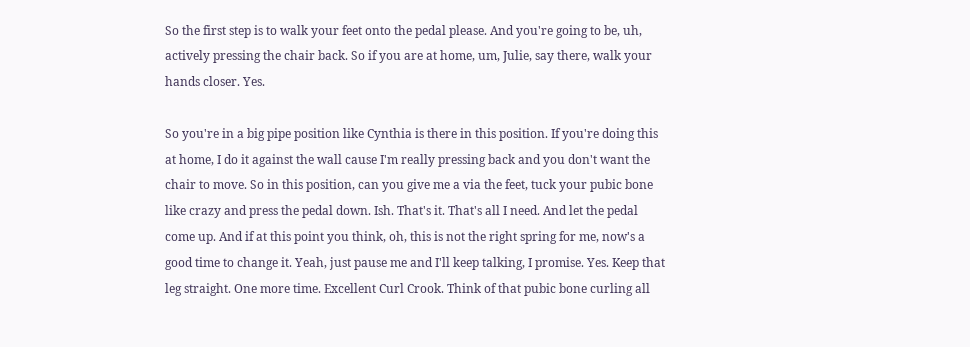So the first step is to walk your feet onto the pedal please. And you're going to be, uh, actively pressing the chair back. So if you are at home, um, Julie, say there, walk your hands closer. Yes.

So you're in a big pipe position like Cynthia is there in this position. If you're doing this at home, I do it against the wall cause I'm really pressing back and you don't want the chair to move. So in this position, can you give me a via the feet, tuck your pubic bone like crazy and press the pedal down. Ish. That's it. That's all I need. And let the pedal come up. And if at this point you think, oh, this is not the right spring for me, now's a good time to change it. Yeah, just pause me and I'll keep talking, I promise. Yes. Keep that leg straight. One more time. Excellent Curl Crook. Think of that pubic bone curling all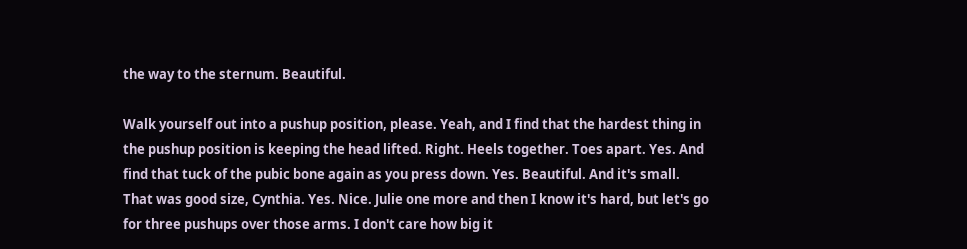the way to the sternum. Beautiful.

Walk yourself out into a pushup position, please. Yeah, and I find that the hardest thing in the pushup position is keeping the head lifted. Right. Heels together. Toes apart. Yes. And find that tuck of the pubic bone again as you press down. Yes. Beautiful. And it's small. That was good size, Cynthia. Yes. Nice. Julie one more and then I know it's hard, but let's go for three pushups over those arms. I don't care how big it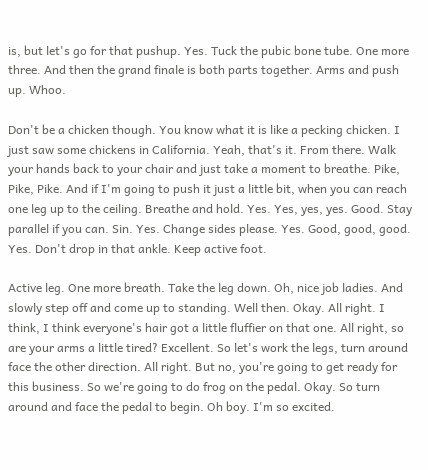is, but let's go for that pushup. Yes. Tuck the pubic bone tube. One more three. And then the grand finale is both parts together. Arms and push up. Whoo.

Don't be a chicken though. You know what it is like a pecking chicken. I just saw some chickens in California. Yeah, that's it. From there. Walk your hands back to your chair and just take a moment to breathe. Pike, Pike, Pike. And if I'm going to push it just a little bit, when you can reach one leg up to the ceiling. Breathe and hold. Yes. Yes, yes, yes. Good. Stay parallel if you can. Sin. Yes. Change sides please. Yes. Good, good, good. Yes. Don't drop in that ankle. Keep active foot.

Active leg. One more breath. Take the leg down. Oh, nice job ladies. And slowly step off and come up to standing. Well then. Okay. All right. I think, I think everyone's hair got a little fluffier on that one. All right, so are your arms a little tired? Excellent. So let's work the legs, turn around face the other direction. All right. But no, you're going to get ready for this business. So we're going to do frog on the pedal. Okay. So turn around and face the pedal to begin. Oh boy. I'm so excited.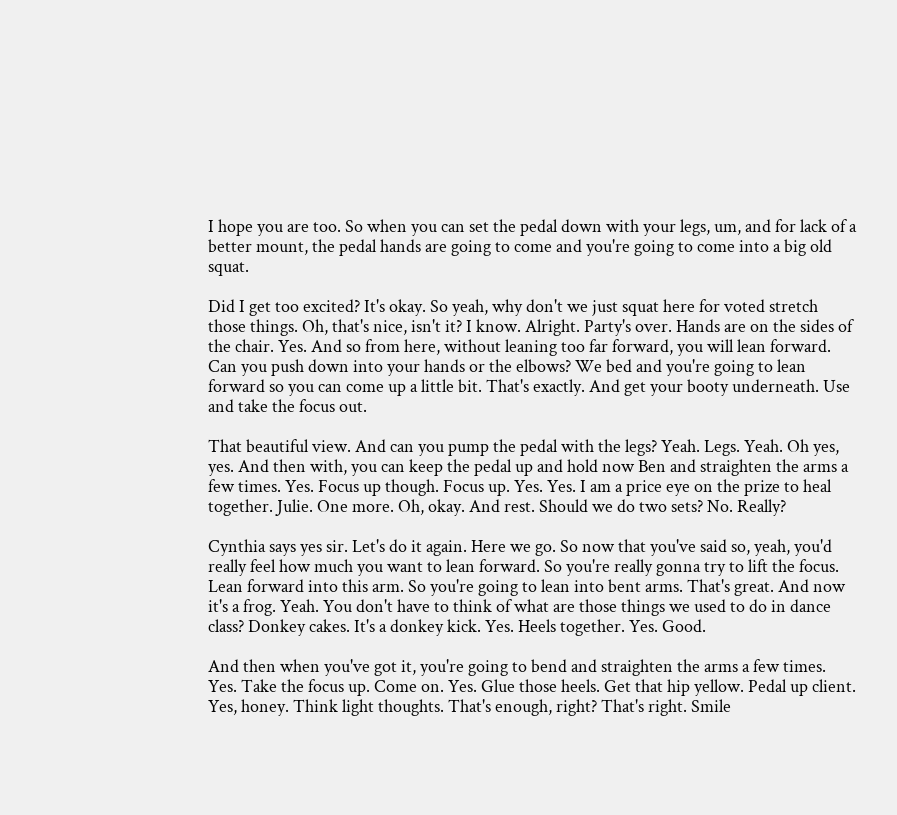I hope you are too. So when you can set the pedal down with your legs, um, and for lack of a better mount, the pedal hands are going to come and you're going to come into a big old squat.

Did I get too excited? It's okay. So yeah, why don't we just squat here for voted stretch those things. Oh, that's nice, isn't it? I know. Alright. Party's over. Hands are on the sides of the chair. Yes. And so from here, without leaning too far forward, you will lean forward. Can you push down into your hands or the elbows? We bed and you're going to lean forward so you can come up a little bit. That's exactly. And get your booty underneath. Use and take the focus out.

That beautiful view. And can you pump the pedal with the legs? Yeah. Legs. Yeah. Oh yes, yes. And then with, you can keep the pedal up and hold now Ben and straighten the arms a few times. Yes. Focus up though. Focus up. Yes. Yes. I am a price eye on the prize to heal together. Julie. One more. Oh, okay. And rest. Should we do two sets? No. Really?

Cynthia says yes sir. Let's do it again. Here we go. So now that you've said so, yeah, you'd really feel how much you want to lean forward. So you're really gonna try to lift the focus. Lean forward into this arm. So you're going to lean into bent arms. That's great. And now it's a frog. Yeah. You don't have to think of what are those things we used to do in dance class? Donkey cakes. It's a donkey kick. Yes. Heels together. Yes. Good.

And then when you've got it, you're going to bend and straighten the arms a few times. Yes. Take the focus up. Come on. Yes. Glue those heels. Get that hip yellow. Pedal up client. Yes, honey. Think light thoughts. That's enough, right? That's right. Smile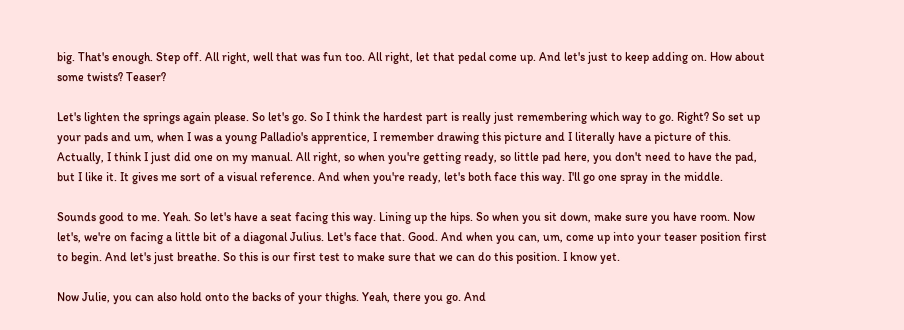big. That's enough. Step off. All right, well that was fun too. All right, let that pedal come up. And let's just to keep adding on. How about some twists? Teaser?

Let's lighten the springs again please. So let's go. So I think the hardest part is really just remembering which way to go. Right? So set up your pads and um, when I was a young Palladio's apprentice, I remember drawing this picture and I literally have a picture of this. Actually, I think I just did one on my manual. All right, so when you're getting ready, so little pad here, you don't need to have the pad, but I like it. It gives me sort of a visual reference. And when you're ready, let's both face this way. I'll go one spray in the middle.

Sounds good to me. Yeah. So let's have a seat facing this way. Lining up the hips. So when you sit down, make sure you have room. Now let's, we're on facing a little bit of a diagonal Julius. Let's face that. Good. And when you can, um, come up into your teaser position first to begin. And let's just breathe. So this is our first test to make sure that we can do this position. I know yet.

Now Julie, you can also hold onto the backs of your thighs. Yeah, there you go. And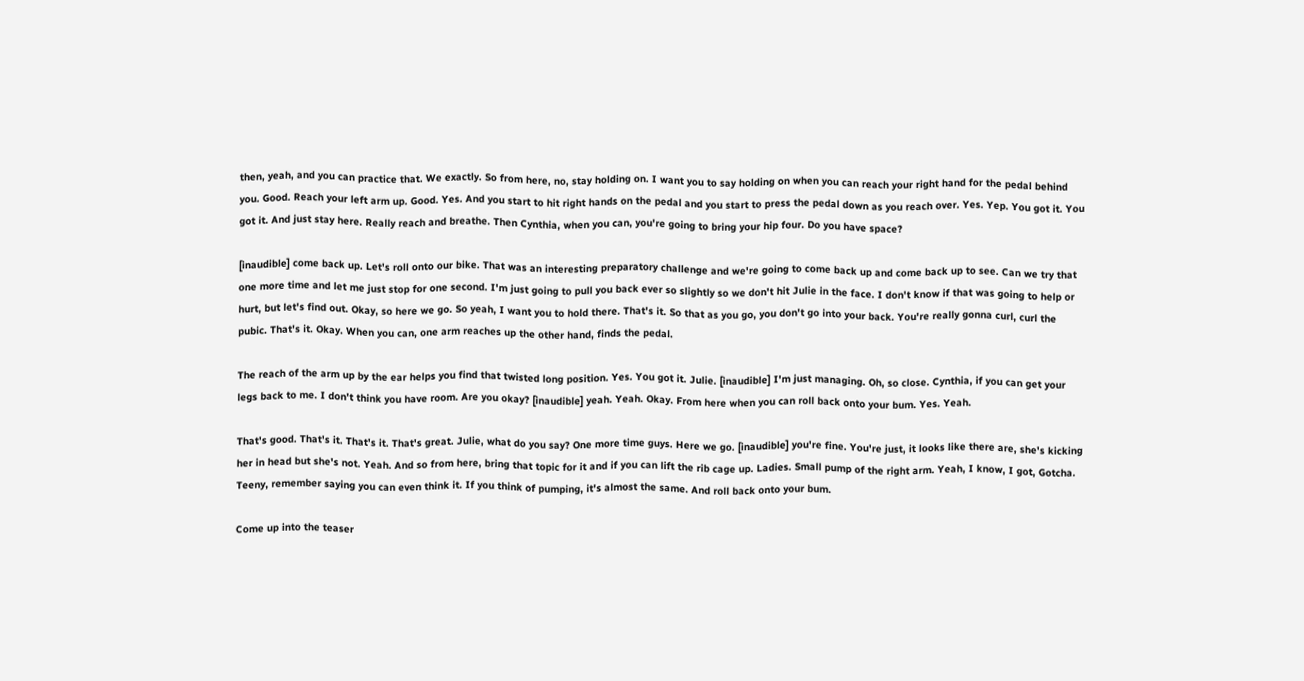then, yeah, and you can practice that. We exactly. So from here, no, stay holding on. I want you to say holding on when you can reach your right hand for the pedal behind you. Good. Reach your left arm up. Good. Yes. And you start to hit right hands on the pedal and you start to press the pedal down as you reach over. Yes. Yep. You got it. You got it. And just stay here. Really reach and breathe. Then Cynthia, when you can, you're going to bring your hip four. Do you have space?

[inaudible] come back up. Let's roll onto our bike. That was an interesting preparatory challenge and we're going to come back up and come back up to see. Can we try that one more time and let me just stop for one second. I'm just going to pull you back ever so slightly so we don't hit Julie in the face. I don't know if that was going to help or hurt, but let's find out. Okay, so here we go. So yeah, I want you to hold there. That's it. So that as you go, you don't go into your back. You're really gonna curl, curl the pubic. That's it. Okay. When you can, one arm reaches up the other hand, finds the pedal.

The reach of the arm up by the ear helps you find that twisted long position. Yes. You got it. Julie. [inaudible] I'm just managing. Oh, so close. Cynthia, if you can get your legs back to me. I don't think you have room. Are you okay? [inaudible] yeah. Yeah. Okay. From here when you can roll back onto your bum. Yes. Yeah.

That's good. That's it. That's it. That's great. Julie, what do you say? One more time guys. Here we go. [inaudible] you're fine. You're just, it looks like there are, she's kicking her in head but she's not. Yeah. And so from here, bring that topic for it and if you can lift the rib cage up. Ladies. Small pump of the right arm. Yeah, I know, I got, Gotcha. Teeny, remember saying you can even think it. If you think of pumping, it's almost the same. And roll back onto your bum.

Come up into the teaser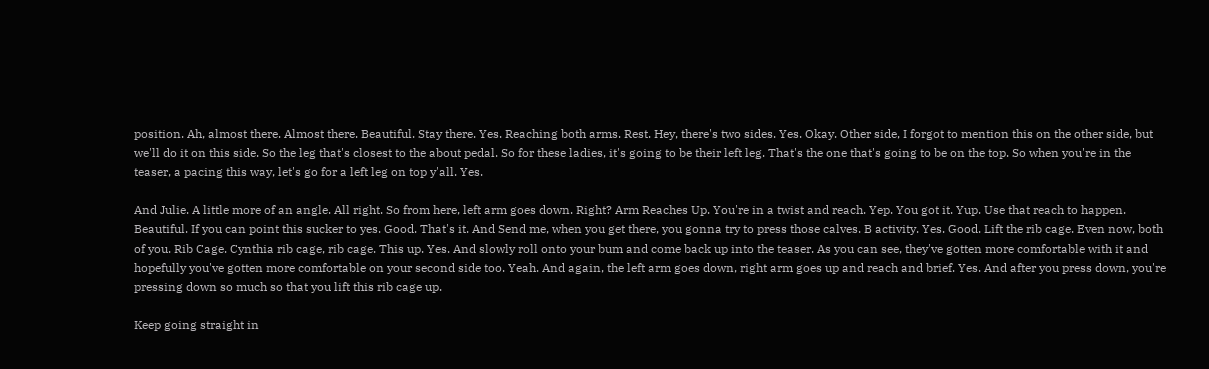position. Ah, almost there. Almost there. Beautiful. Stay there. Yes. Reaching both arms. Rest. Hey, there's two sides. Yes. Okay. Other side, I forgot to mention this on the other side, but we'll do it on this side. So the leg that's closest to the about pedal. So for these ladies, it's going to be their left leg. That's the one that's going to be on the top. So when you're in the teaser, a pacing this way, let's go for a left leg on top y'all. Yes.

And Julie. A little more of an angle. All right. So from here, left arm goes down. Right? Arm Reaches Up. You're in a twist and reach. Yep. You got it. Yup. Use that reach to happen. Beautiful. If you can point this sucker to yes. Good. That's it. And Send me, when you get there, you gonna try to press those calves. B activity. Yes. Good. Lift the rib cage. Even now, both of you. Rib Cage. Cynthia rib cage, rib cage. This up. Yes. And slowly roll onto your bum and come back up into the teaser. As you can see, they've gotten more comfortable with it and hopefully you've gotten more comfortable on your second side too. Yeah. And again, the left arm goes down, right arm goes up and reach and brief. Yes. And after you press down, you're pressing down so much so that you lift this rib cage up.

Keep going straight in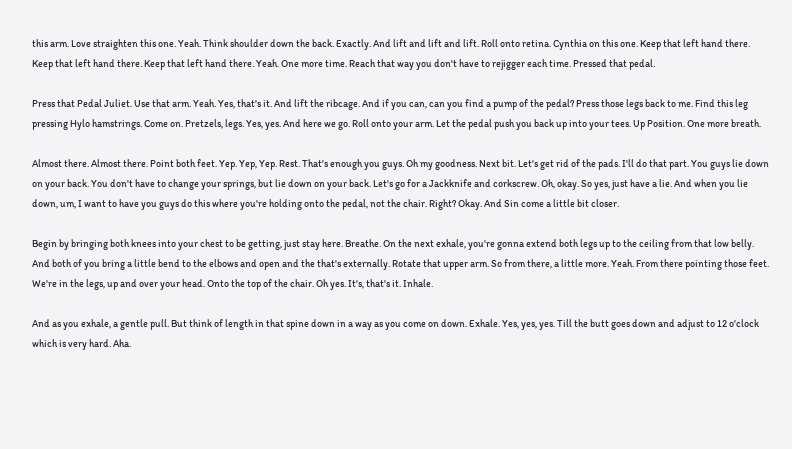this arm. Love straighten this one. Yeah. Think shoulder down the back. Exactly. And lift and lift and lift. Roll onto retina. Cynthia on this one. Keep that left hand there. Keep that left hand there. Keep that left hand there. Yeah. One more time. Reach that way you don't have to rejigger each time. Pressed that pedal.

Press that Pedal Juliet. Use that arm. Yeah. Yes, that's it. And lift the ribcage. And if you can, can you find a pump of the pedal? Press those legs back to me. Find this leg pressing Hylo hamstrings. Come on. Pretzels, legs. Yes, yes. And here we go. Roll onto your arm. Let the pedal push you back up into your tees. Up Position. One more breath.

Almost there. Almost there. Point both feet. Yep. Yep, Yep. Rest. That's enough you guys. Oh my goodness. Next bit. Let's get rid of the pads. I'll do that part. You guys lie down on your back. You don't have to change your springs, but lie down on your back. Let's go for a Jackknife and corkscrew. Oh, okay. So yes, just have a lie. And when you lie down, um, I want to have you guys do this where you're holding onto the pedal, not the chair. Right? Okay. And Sin come a little bit closer.

Begin by bringing both knees into your chest to be getting, just stay here. Breathe. On the next exhale, you're gonna extend both legs up to the ceiling from that low belly. And both of you bring a little bend to the elbows and open and the that's externally. Rotate that upper arm. So from there, a little more. Yeah. From there pointing those feet. We're in the legs, up and over your head. Onto the top of the chair. Oh yes. It's, that's it. Inhale.

And as you exhale, a gentle pull. But think of length in that spine down in a way as you come on down. Exhale. Yes, yes, yes. Till the butt goes down and adjust to 12 o'clock which is very hard. Aha.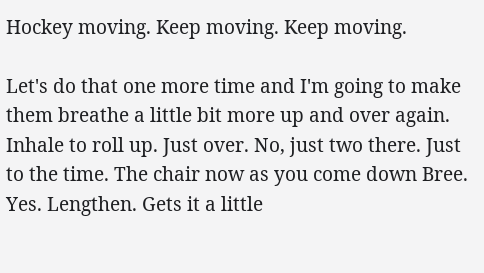Hockey moving. Keep moving. Keep moving.

Let's do that one more time and I'm going to make them breathe a little bit more up and over again. Inhale to roll up. Just over. No, just two there. Just to the time. The chair now as you come down Bree. Yes. Lengthen. Gets it a little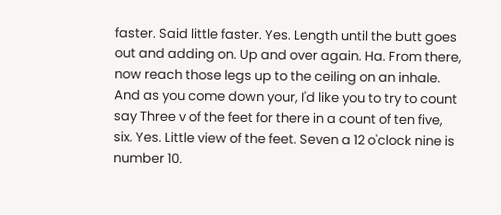faster. Said little faster. Yes. Length until the butt goes out and adding on. Up and over again. Ha. From there, now reach those legs up to the ceiling on an inhale. And as you come down your, I'd like you to try to count say Three v of the feet for there in a count of ten five, six. Yes. Little view of the feet. Seven a 12 o'clock nine is number 10.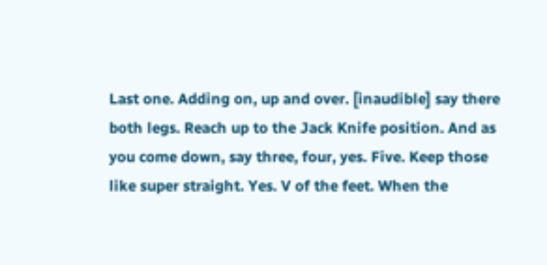Last one. Adding on, up and over. [inaudible] say there both legs. Reach up to the Jack Knife position. And as you come down, say three, four, yes. Five. Keep those like super straight. Yes. V of the feet. When the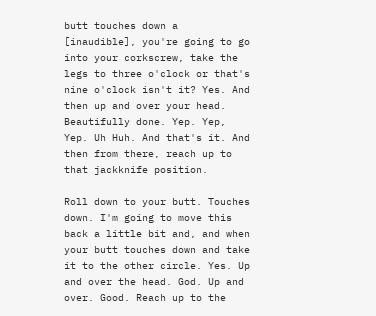butt touches down a [inaudible], you're going to go into your corkscrew, take the legs to three o'clock or that's nine o'clock isn't it? Yes. And then up and over your head. Beautifully done. Yep. Yep, Yep. Uh Huh. And that's it. And then from there, reach up to that jackknife position.

Roll down to your butt. Touches down. I'm going to move this back a little bit and, and when your butt touches down and take it to the other circle. Yes. Up and over the head. God. Up and over. Good. Reach up to the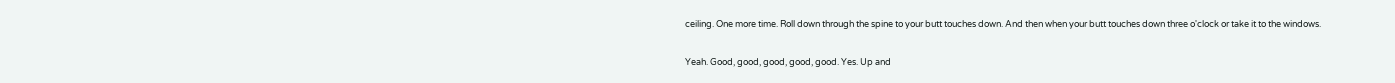ceiling. One more time. Roll down through the spine to your butt touches down. And then when your butt touches down three o'clock or take it to the windows.

Yeah. Good, good, good, good, good. Yes. Up and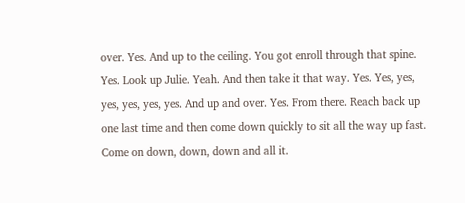over. Yes. And up to the ceiling. You got enroll through that spine. Yes. Look up Julie. Yeah. And then take it that way. Yes. Yes, yes, yes, yes, yes, yes. And up and over. Yes. From there. Reach back up one last time and then come down quickly to sit all the way up fast. Come on down, down, down and all it.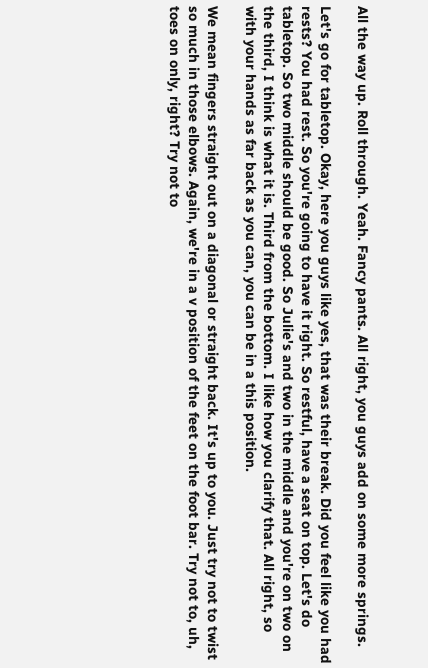All the way up. Roll through. Yeah. Fancy pants. All right, you guys add on some more springs.

Let's go for tabletop. Okay, here you guys like yes, that was their break. Did you feel like you had rests? You had rest. So you're going to have it right. So restful, have a seat on top. Let's do tabletop. So two middle should be good. So Julie's and two in the middle and you're on two on the third, I think is what it is. Third from the bottom. I like how you clarify that. All right, so with your hands as far back as you can, you can be in a this position.

We mean fingers straight out on a diagonal or straight back. It's up to you. Just try not to twist so much in those elbows. Again, we're in a v position of the feet on the foot bar. Try not to, uh, toes on only, right? Try not to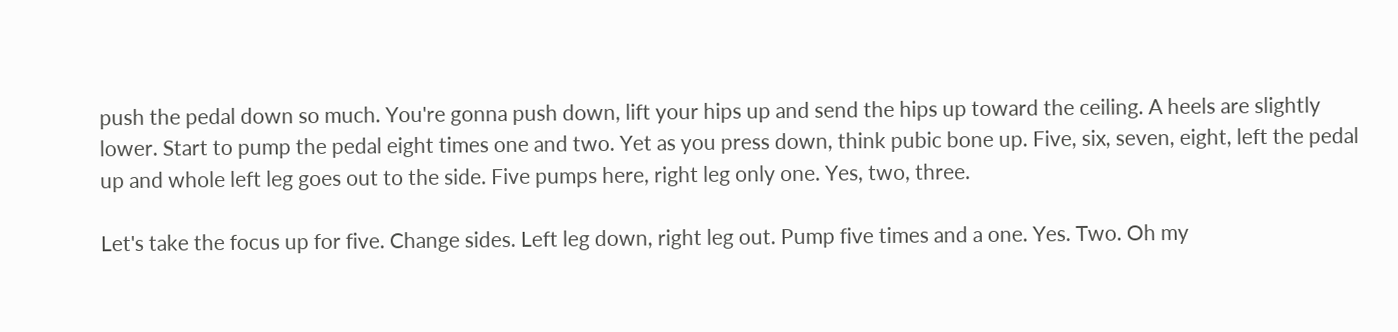push the pedal down so much. You're gonna push down, lift your hips up and send the hips up toward the ceiling. A heels are slightly lower. Start to pump the pedal eight times one and two. Yet as you press down, think pubic bone up. Five, six, seven, eight, left the pedal up and whole left leg goes out to the side. Five pumps here, right leg only one. Yes, two, three.

Let's take the focus up for five. Change sides. Left leg down, right leg out. Pump five times and a one. Yes. Two. Oh my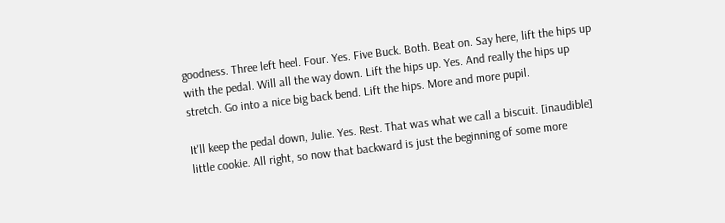goodness. Three left heel. Four. Yes. Five Buck. Both. Beat on. Say here, lift the hips up with the pedal. Will all the way down. Lift the hips up. Yes. And really the hips up stretch. Go into a nice big back bend. Lift the hips. More and more pupil.

It'll keep the pedal down, Julie. Yes. Rest. That was what we call a biscuit. [inaudible] little cookie. All right, so now that backward is just the beginning of some more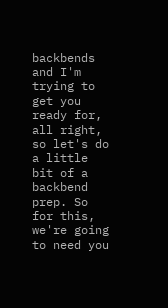backbends and I'm trying to get you ready for, all right, so let's do a little bit of a backbend prep. So for this, we're going to need you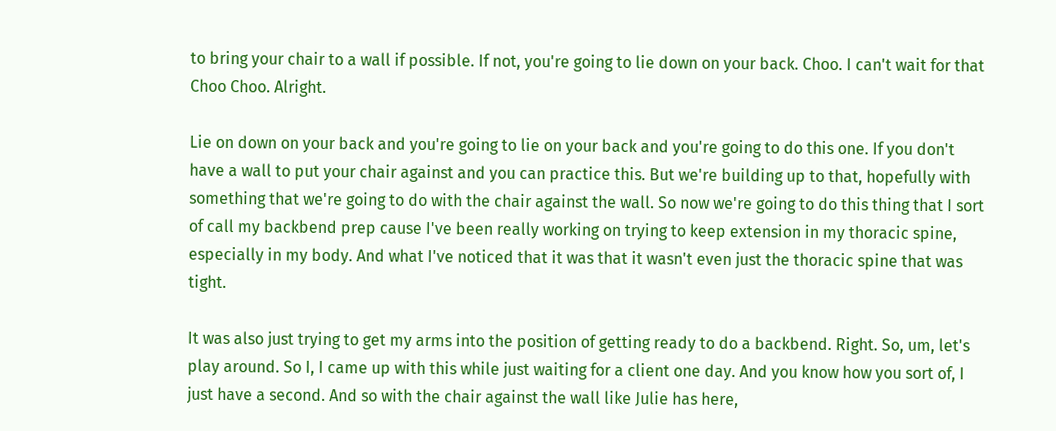to bring your chair to a wall if possible. If not, you're going to lie down on your back. Choo. I can't wait for that Choo Choo. Alright.

Lie on down on your back and you're going to lie on your back and you're going to do this one. If you don't have a wall to put your chair against and you can practice this. But we're building up to that, hopefully with something that we're going to do with the chair against the wall. So now we're going to do this thing that I sort of call my backbend prep cause I've been really working on trying to keep extension in my thoracic spine, especially in my body. And what I've noticed that it was that it wasn't even just the thoracic spine that was tight.

It was also just trying to get my arms into the position of getting ready to do a backbend. Right. So, um, let's play around. So I, I came up with this while just waiting for a client one day. And you know how you sort of, I just have a second. And so with the chair against the wall like Julie has here,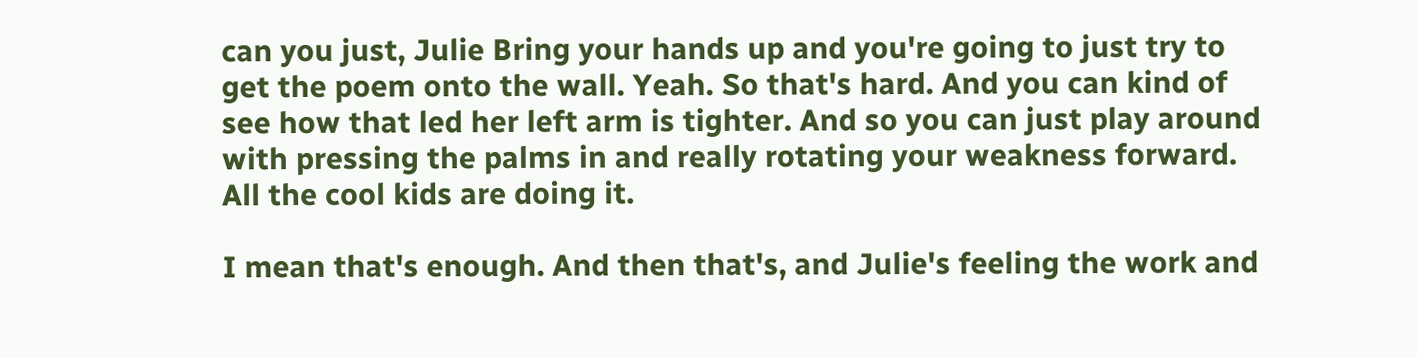can you just, Julie Bring your hands up and you're going to just try to get the poem onto the wall. Yeah. So that's hard. And you can kind of see how that led her left arm is tighter. And so you can just play around with pressing the palms in and really rotating your weakness forward. All the cool kids are doing it.

I mean that's enough. And then that's, and Julie's feeling the work and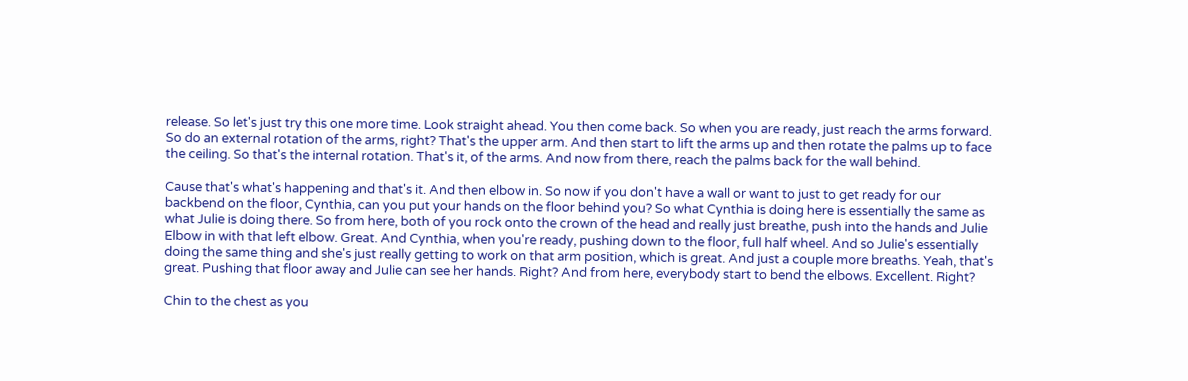release. So let's just try this one more time. Look straight ahead. You then come back. So when you are ready, just reach the arms forward. So do an external rotation of the arms, right? That's the upper arm. And then start to lift the arms up and then rotate the palms up to face the ceiling. So that's the internal rotation. That's it, of the arms. And now from there, reach the palms back for the wall behind.

Cause that's what's happening and that's it. And then elbow in. So now if you don't have a wall or want to just to get ready for our backbend on the floor, Cynthia, can you put your hands on the floor behind you? So what Cynthia is doing here is essentially the same as what Julie is doing there. So from here, both of you rock onto the crown of the head and really just breathe, push into the hands and Julie Elbow in with that left elbow. Great. And Cynthia, when you're ready, pushing down to the floor, full half wheel. And so Julie's essentially doing the same thing and she's just really getting to work on that arm position, which is great. And just a couple more breaths. Yeah, that's great. Pushing that floor away and Julie can see her hands. Right? And from here, everybody start to bend the elbows. Excellent. Right?

Chin to the chest as you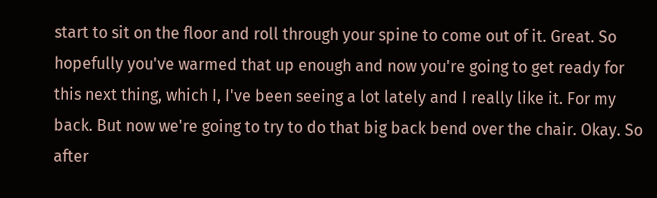start to sit on the floor and roll through your spine to come out of it. Great. So hopefully you've warmed that up enough and now you're going to get ready for this next thing, which I, I've been seeing a lot lately and I really like it. For my back. But now we're going to try to do that big back bend over the chair. Okay. So after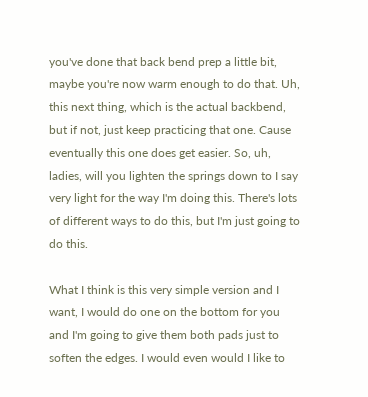you've done that back bend prep a little bit, maybe you're now warm enough to do that. Uh, this next thing, which is the actual backbend, but if not, just keep practicing that one. Cause eventually this one does get easier. So, uh, ladies, will you lighten the springs down to I say very light for the way I'm doing this. There's lots of different ways to do this, but I'm just going to do this.

What I think is this very simple version and I want, I would do one on the bottom for you and I'm going to give them both pads just to soften the edges. I would even would I like to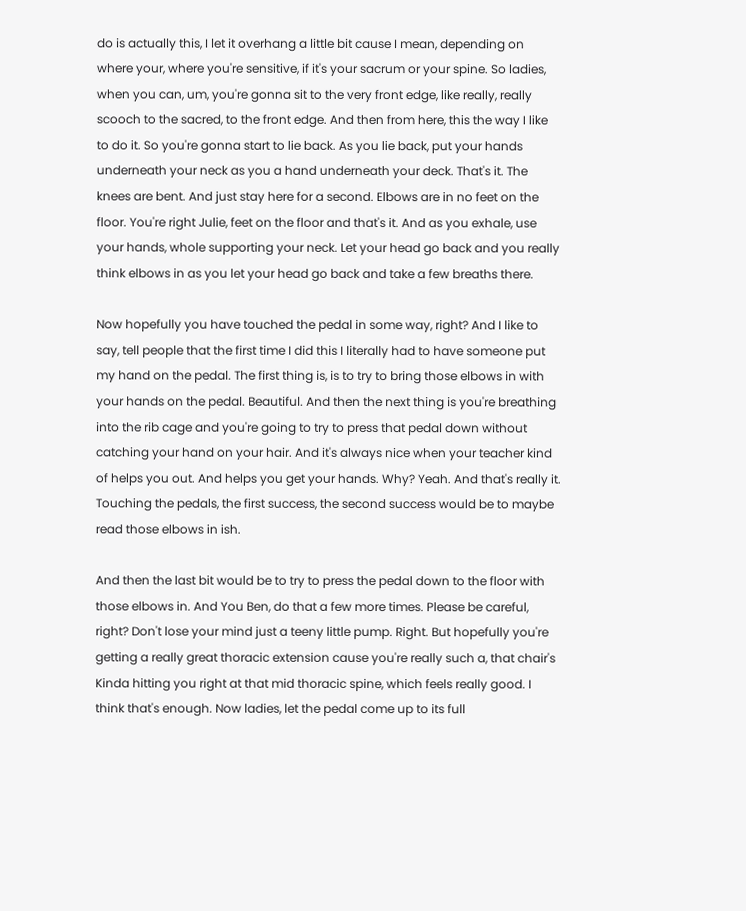do is actually this, I let it overhang a little bit cause I mean, depending on where your, where you're sensitive, if it's your sacrum or your spine. So ladies, when you can, um, you're gonna sit to the very front edge, like really, really scooch to the sacred, to the front edge. And then from here, this the way I like to do it. So you're gonna start to lie back. As you lie back, put your hands underneath your neck as you a hand underneath your deck. That's it. The knees are bent. And just stay here for a second. Elbows are in no feet on the floor. You're right Julie, feet on the floor and that's it. And as you exhale, use your hands, whole supporting your neck. Let your head go back and you really think elbows in as you let your head go back and take a few breaths there.

Now hopefully you have touched the pedal in some way, right? And I like to say, tell people that the first time I did this I literally had to have someone put my hand on the pedal. The first thing is, is to try to bring those elbows in with your hands on the pedal. Beautiful. And then the next thing is you're breathing into the rib cage and you're going to try to press that pedal down without catching your hand on your hair. And it's always nice when your teacher kind of helps you out. And helps you get your hands. Why? Yeah. And that's really it. Touching the pedals, the first success, the second success would be to maybe read those elbows in ish.

And then the last bit would be to try to press the pedal down to the floor with those elbows in. And You Ben, do that a few more times. Please be careful, right? Don't lose your mind just a teeny little pump. Right. But hopefully you're getting a really great thoracic extension cause you're really such a, that chair's Kinda hitting you right at that mid thoracic spine, which feels really good. I think that's enough. Now ladies, let the pedal come up to its full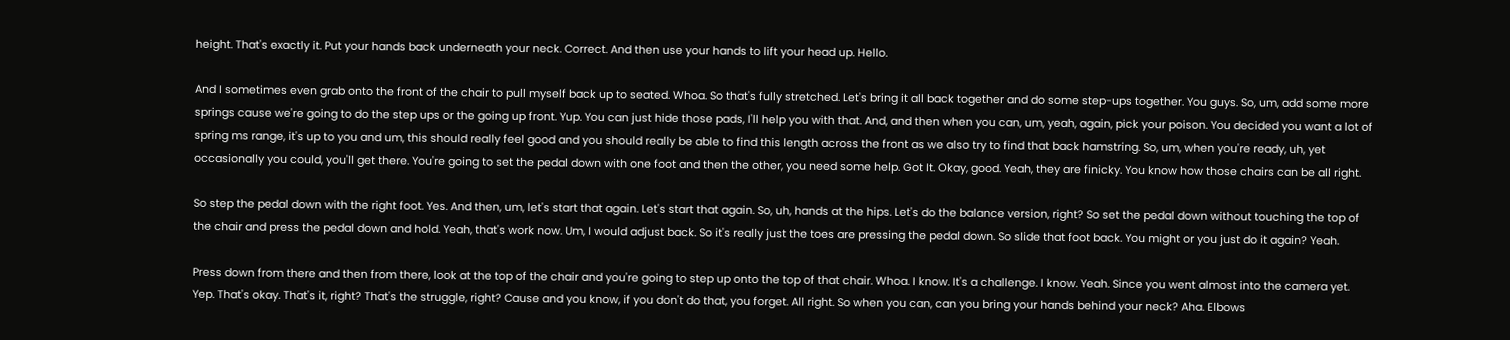height. That's exactly it. Put your hands back underneath your neck. Correct. And then use your hands to lift your head up. Hello.

And I sometimes even grab onto the front of the chair to pull myself back up to seated. Whoa. So that's fully stretched. Let's bring it all back together and do some step-ups together. You guys. So, um, add some more springs cause we're going to do the step ups or the going up front. Yup. You can just hide those pads, I'll help you with that. And, and then when you can, um, yeah, again, pick your poison. You decided you want a lot of spring ms range, it's up to you and um, this should really feel good and you should really be able to find this length across the front as we also try to find that back hamstring. So, um, when you're ready, uh, yet occasionally you could, you'll get there. You're going to set the pedal down with one foot and then the other, you need some help. Got It. Okay, good. Yeah, they are finicky. You know how those chairs can be all right.

So step the pedal down with the right foot. Yes. And then, um, let's start that again. Let's start that again. So, uh, hands at the hips. Let's do the balance version, right? So set the pedal down without touching the top of the chair and press the pedal down and hold. Yeah, that's work now. Um, I would adjust back. So it's really just the toes are pressing the pedal down. So slide that foot back. You might or you just do it again? Yeah.

Press down from there and then from there, look at the top of the chair and you're going to step up onto the top of that chair. Whoa. I know. It's a challenge. I know. Yeah. Since you went almost into the camera yet. Yep. That's okay. That's it, right? That's the struggle, right? Cause and you know, if you don't do that, you forget. All right. So when you can, can you bring your hands behind your neck? Aha. Elbows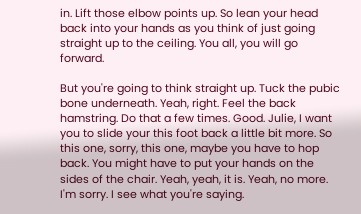in. Lift those elbow points up. So lean your head back into your hands as you think of just going straight up to the ceiling. You all, you will go forward.

But you're going to think straight up. Tuck the pubic bone underneath. Yeah, right. Feel the back hamstring. Do that a few times. Good. Julie, I want you to slide your this foot back a little bit more. So this one, sorry, this one, maybe you have to hop back. You might have to put your hands on the sides of the chair. Yeah, yeah, it is. Yeah, no more. I'm sorry. I see what you're saying.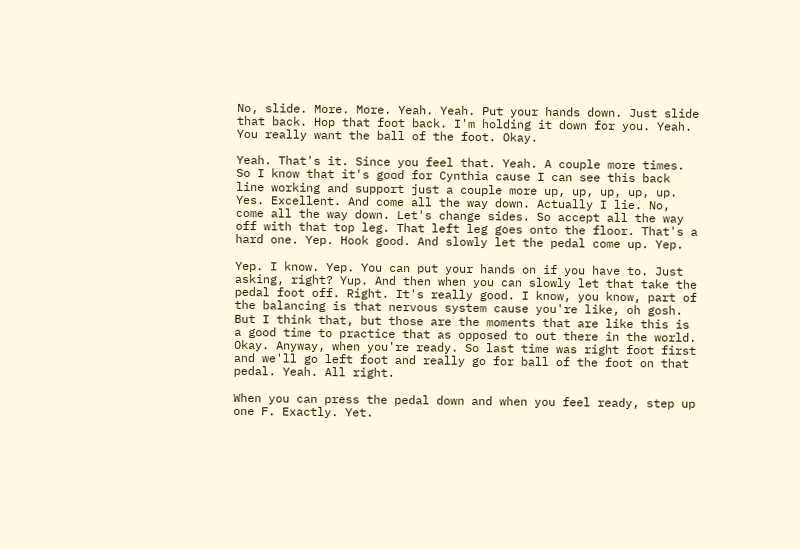No, slide. More. More. Yeah. Yeah. Put your hands down. Just slide that back. Hop that foot back. I'm holding it down for you. Yeah. You really want the ball of the foot. Okay.

Yeah. That's it. Since you feel that. Yeah. A couple more times. So I know that it's good for Cynthia cause I can see this back line working and support just a couple more up, up, up, up, up. Yes. Excellent. And come all the way down. Actually I lie. No, come all the way down. Let's change sides. So accept all the way off with that top leg. That left leg goes onto the floor. That's a hard one. Yep. Hook good. And slowly let the pedal come up. Yep.

Yep. I know. Yep. You can put your hands on if you have to. Just asking, right? Yup. And then when you can slowly let that take the pedal foot off. Right. It's really good. I know, you know, part of the balancing is that nervous system cause you're like, oh gosh. But I think that, but those are the moments that are like this is a good time to practice that as opposed to out there in the world. Okay. Anyway, when you're ready. So last time was right foot first and we'll go left foot and really go for ball of the foot on that pedal. Yeah. All right.

When you can press the pedal down and when you feel ready, step up one F. Exactly. Yet.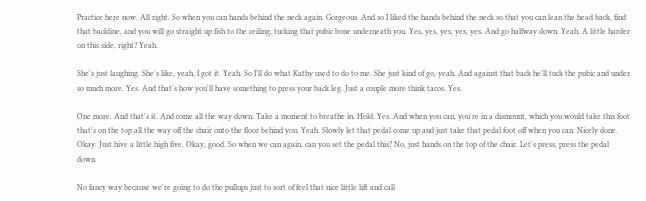Practice here now. All right. So when you can hands behind the neck again. Gorgeous. And so I liked the hands behind the neck so that you can lean the head back, find that backline, and you will go straight up fish to the ceiling, tucking that pubic bone underneath you. Yes, yes, yes, yes, yes. And go halfway down. Yeah. A little harder on this side, right? Yeah.

She's just laughing. She's like, yeah, I got it. Yeah. So I'll do what Kathy used to do to me. She just kind of go, yeah. And against that back he'll tuck the pubic and under so much more. Yes. And that's how you'll have something to press your back leg. Just a couple more think tacos. Yes.

One more. And that's it. And come all the way down. Take a moment to breathe in. Hold. Yes. And when you can, you're in a dismount, which you would take this foot that's on the top all the way off the chair onto the floor behind you. Yeah. Slowly let that pedal come up and just take that pedal foot off when you can. Nicely done. Okay. Just hive a little high five. Okay, good. So when we can again, can you set the pedal this? No, just hands on the top of the chair. Let's press, press the pedal down.

No fancy way because we're going to do the pullups just to sort of feel that nice little lift and call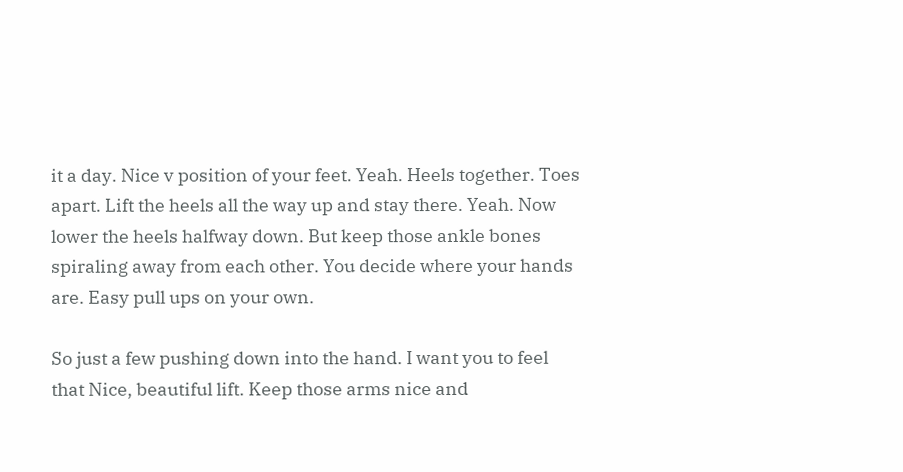it a day. Nice v position of your feet. Yeah. Heels together. Toes apart. Lift the heels all the way up and stay there. Yeah. Now lower the heels halfway down. But keep those ankle bones spiraling away from each other. You decide where your hands are. Easy pull ups on your own.

So just a few pushing down into the hand. I want you to feel that Nice, beautiful lift. Keep those arms nice and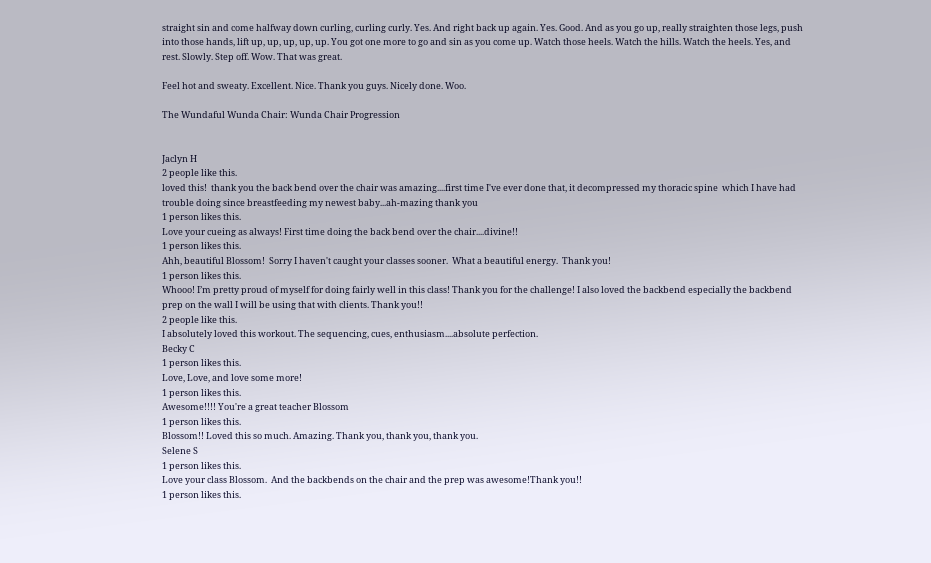straight sin and come halfway down curling, curling curly. Yes. And right back up again. Yes. Good. And as you go up, really straighten those legs, push into those hands, lift up, up, up, up, up. You got one more to go and sin as you come up. Watch those heels. Watch the hills. Watch the heels. Yes, and rest. Slowly. Step off. Wow. That was great.

Feel hot and sweaty. Excellent. Nice. Thank you guys. Nicely done. Woo.

The Wundaful Wunda Chair: Wunda Chair Progression


Jaclyn H
2 people like this.
loved this!  thank you the back bend over the chair was amazing....first time I've ever done that, it decompressed my thoracic spine  which I have had trouble doing since breastfeeding my newest baby...ah-mazing thank you
1 person likes this.
Love your cueing as always! First time doing the back bend over the chair....divine!!
1 person likes this.
Ahh, beautiful Blossom!  Sorry I haven't caught your classes sooner.  What a beautiful energy.  Thank you!
1 person likes this.
Whooo! I’m pretty proud of myself for doing fairly well in this class! Thank you for the challenge! I also loved the backbend especially the backbend prep on the wall I will be using that with clients. Thank you!!
2 people like this.
I absolutely loved this workout. The sequencing, cues, enthusiasm....absolute perfection.
Becky C
1 person likes this.
Love, Love, and love some more!
1 person likes this.
Awesome!!!! You're a great teacher Blossom
1 person likes this.
Blossom!! Loved this so much. Amazing. Thank you, thank you, thank you.
Selene S
1 person likes this.
Love your class Blossom.  And the backbends on the chair and the prep was awesome!Thank you!!
1 person likes this.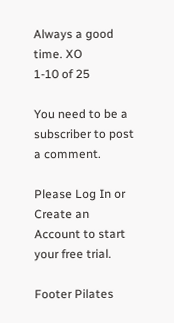Always a good time. XO
1-10 of 25

You need to be a subscriber to post a comment.

Please Log In or Create an Account to start your free trial.

Footer Pilates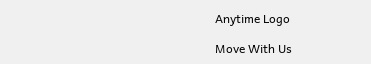Anytime Logo

Move With Us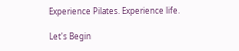Experience Pilates. Experience life.

Let's Begin